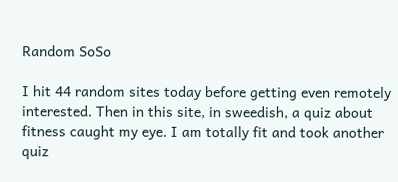Random SoSo

I hit 44 random sites today before getting even remotely interested. Then in this site, in sweedish, a quiz about fitness caught my eye. I am totally fit and took another quiz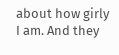about how girly I am. And they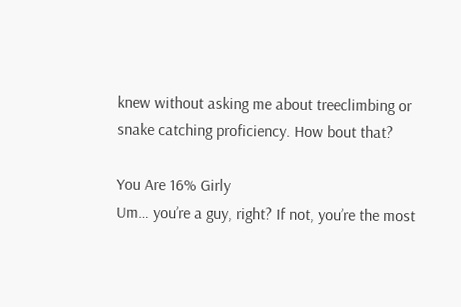knew without asking me about treeclimbing or snake catching proficiency. How bout that?

You Are 16% Girly
Um… you’re a guy, right? If not, you’re the most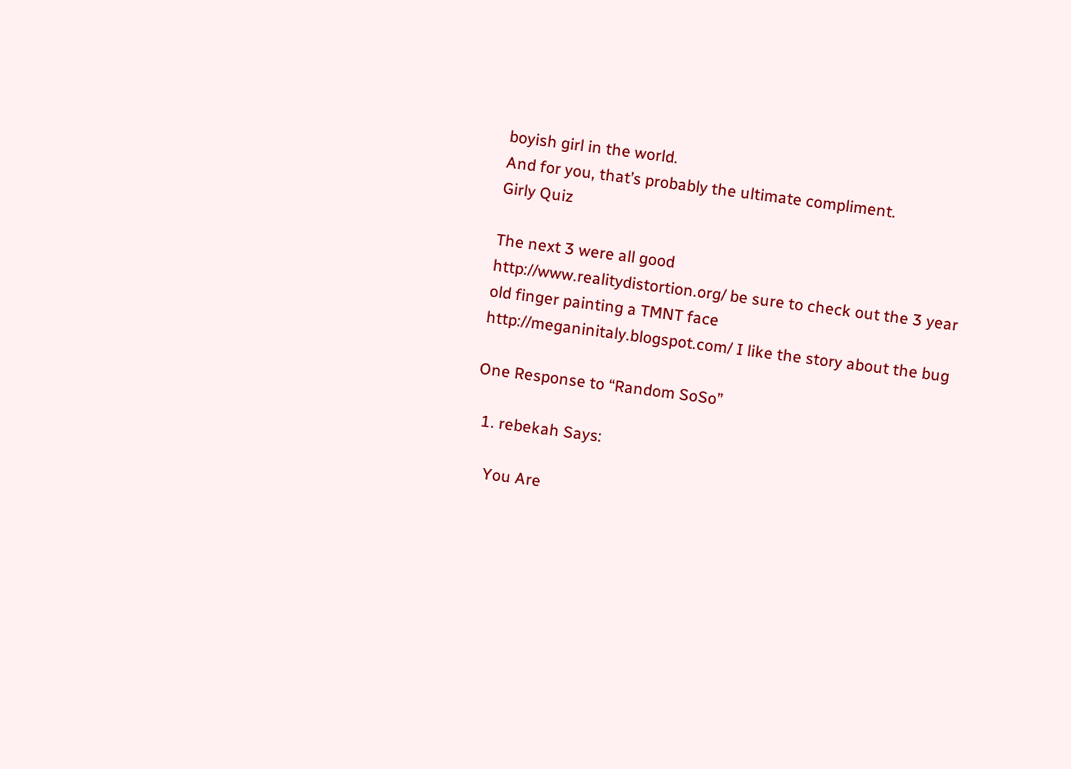boyish girl in the world.
And for you, that’s probably the ultimate compliment.
Girly Quiz

The next 3 were all good
http://www.realitydistortion.org/ be sure to check out the 3 year old finger painting a TMNT face
http://meganinitaly.blogspot.com/ I like the story about the bug

One Response to “Random SoSo”

  1. rebekah Says:

    You Are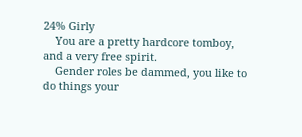24% Girly
    You are a pretty hardcore tomboy, and a very free spirit.
    Gender roles be dammed, you like to do things your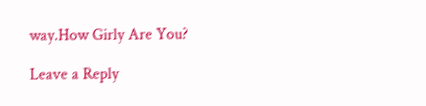way.How Girly Are You?

Leave a Reply